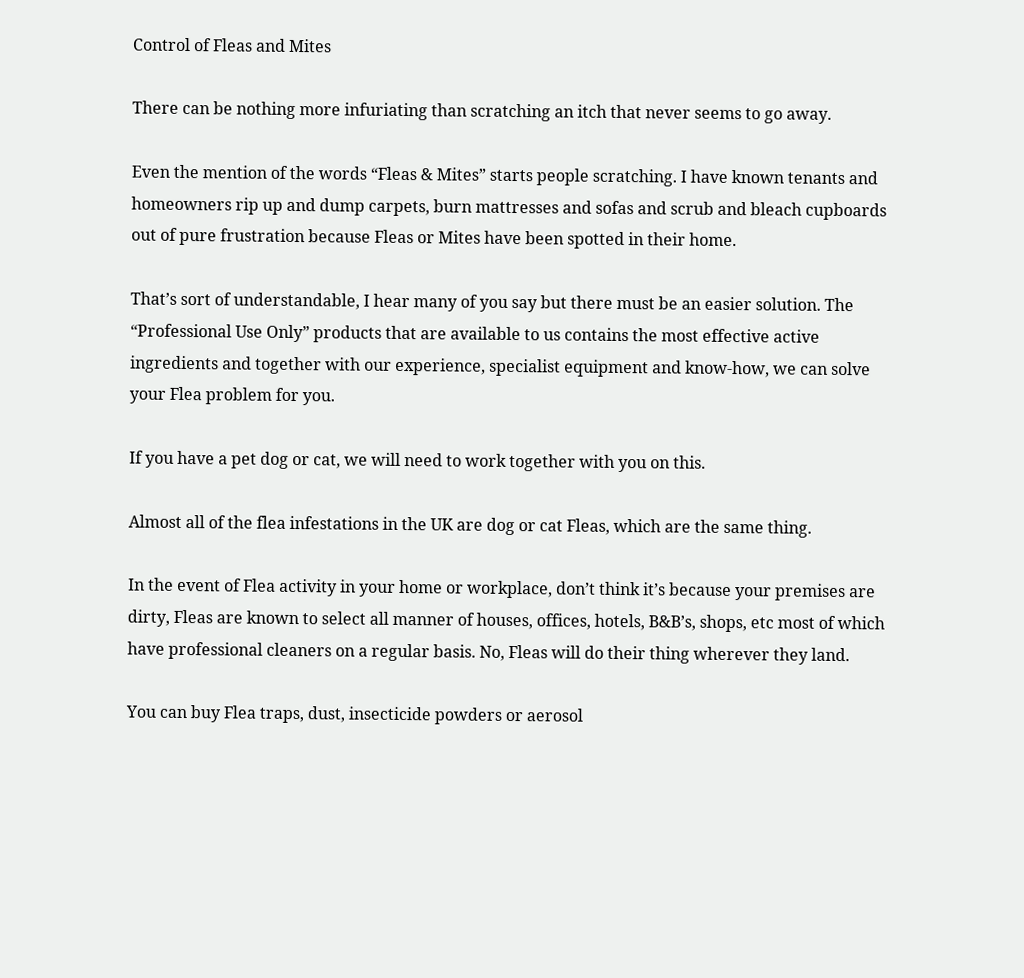Control of Fleas and Mites

There can be nothing more infuriating than scratching an itch that never seems to go away.

Even the mention of the words “Fleas & Mites” starts people scratching. I have known tenants and homeowners rip up and dump carpets, burn mattresses and sofas and scrub and bleach cupboards out of pure frustration because Fleas or Mites have been spotted in their home.

That’s sort of understandable, I hear many of you say but there must be an easier solution. The “Professional Use Only” products that are available to us contains the most effective active ingredients and together with our experience, specialist equipment and know-how, we can solve your Flea problem for you.

If you have a pet dog or cat, we will need to work together with you on this.

Almost all of the flea infestations in the UK are dog or cat Fleas, which are the same thing.

In the event of Flea activity in your home or workplace, don’t think it’s because your premises are dirty, Fleas are known to select all manner of houses, offices, hotels, B&B’s, shops, etc most of which have professional cleaners on a regular basis. No, Fleas will do their thing wherever they land.

You can buy Flea traps, dust, insecticide powders or aerosol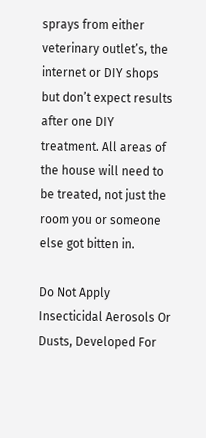sprays from either veterinary outlet’s, the internet or DIY shops but don’t expect results after one DIY treatment. All areas of the house will need to be treated, not just the room you or someone else got bitten in.

Do Not Apply Insecticidal Aerosols Or Dusts, Developed For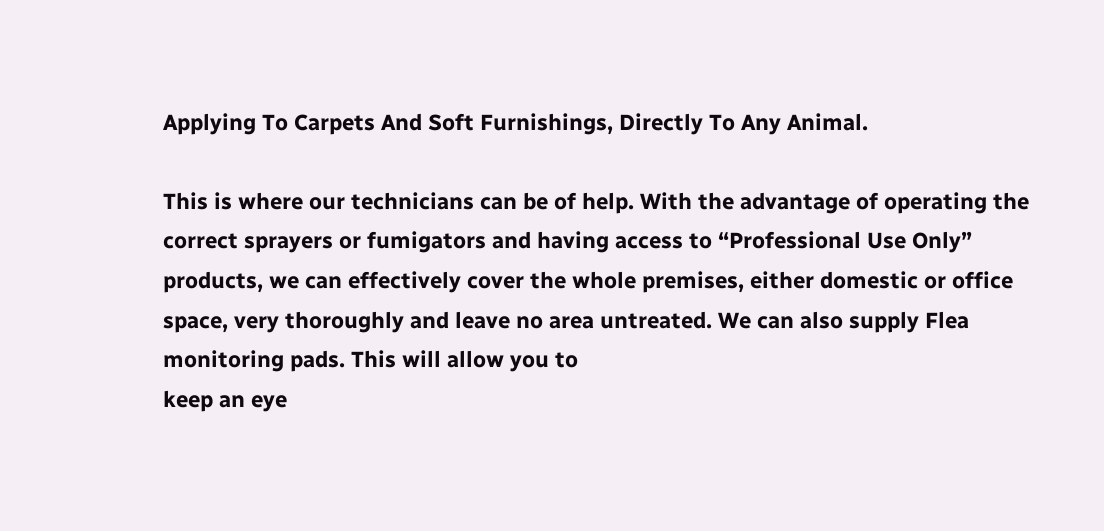Applying To Carpets And Soft Furnishings, Directly To Any Animal.

This is where our technicians can be of help. With the advantage of operating the correct sprayers or fumigators and having access to “Professional Use Only” products, we can effectively cover the whole premises, either domestic or office space, very thoroughly and leave no area untreated. We can also supply Flea monitoring pads. This will allow you to
keep an eye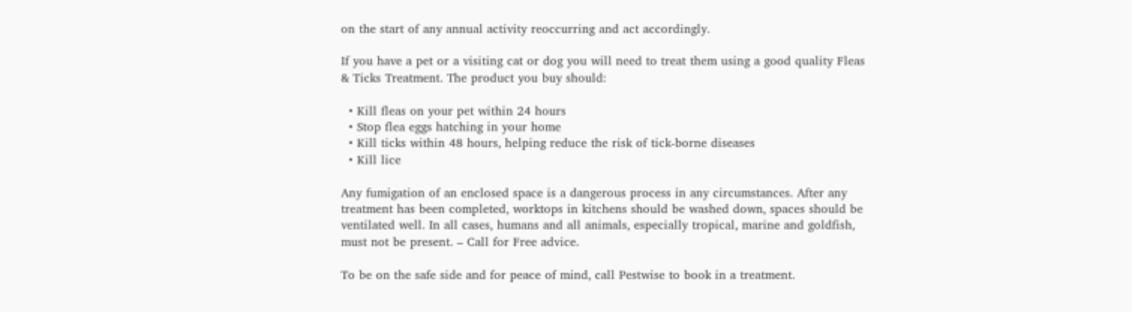on the start of any annual activity reoccurring and act accordingly.

If you have a pet or a visiting cat or dog you will need to treat them using a good quality Fleas & Ticks Treatment. The product you buy should:

  • Kill fleas on your pet within 24 hours
  • Stop flea eggs hatching in your home
  • Kill ticks within 48 hours, helping reduce the risk of tick-borne diseases
  • Kill lice

Any fumigation of an enclosed space is a dangerous process in any circumstances. After any treatment has been completed, worktops in kitchens should be washed down, spaces should be ventilated well. In all cases, humans and all animals, especially tropical, marine and goldfish, must not be present. – Call for Free advice.

To be on the safe side and for peace of mind, call Pestwise to book in a treatment.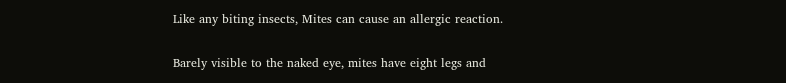Like any biting insects, Mites can cause an allergic reaction.

Barely visible to the naked eye, mites have eight legs and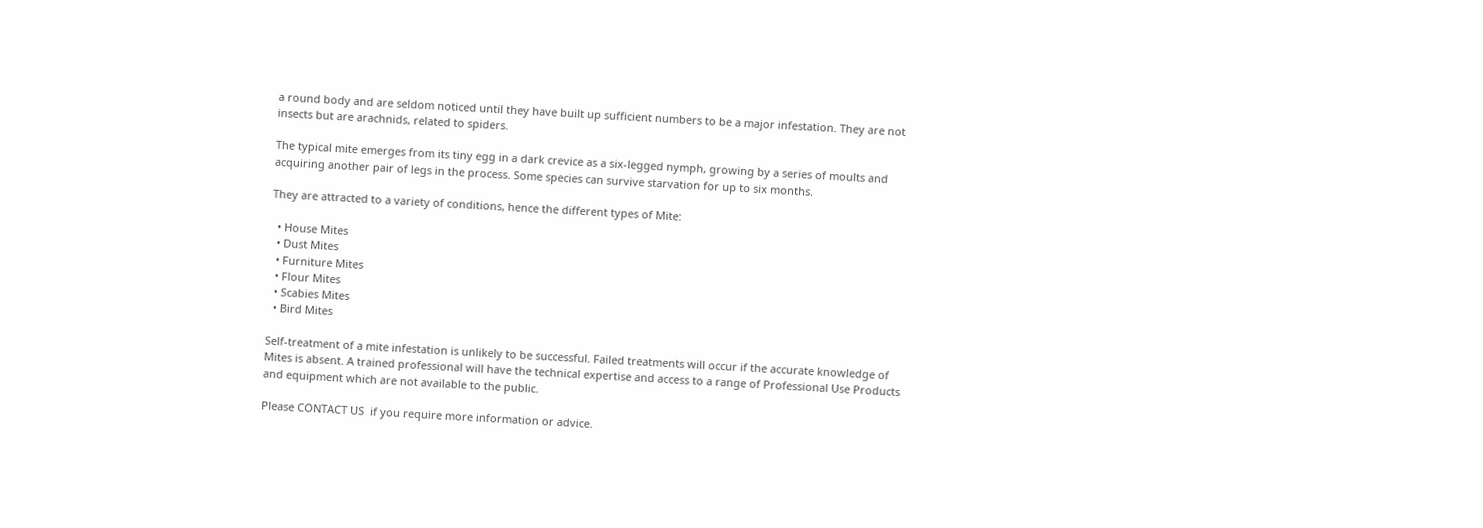a round body and are seldom noticed until they have built up sufficient numbers to be a major infestation. They are not insects but are arachnids, related to spiders.

The typical mite emerges from its tiny egg in a dark crevice as a six-legged nymph, growing by a series of moults and acquiring another pair of legs in the process. Some species can survive starvation for up to six months.

They are attracted to a variety of conditions, hence the different types of Mite:

  • House Mites
  • Dust Mites
  • Furniture Mites
  • Flour Mites
  • Scabies Mites
  • Bird Mites

Self-treatment of a mite infestation is unlikely to be successful. Failed treatments will occur if the accurate knowledge of Mites is absent. A trained professional will have the technical expertise and access to a range of Professional Use Products and equipment which are not available to the public.

Please CONTACT US  if you require more information or advice.